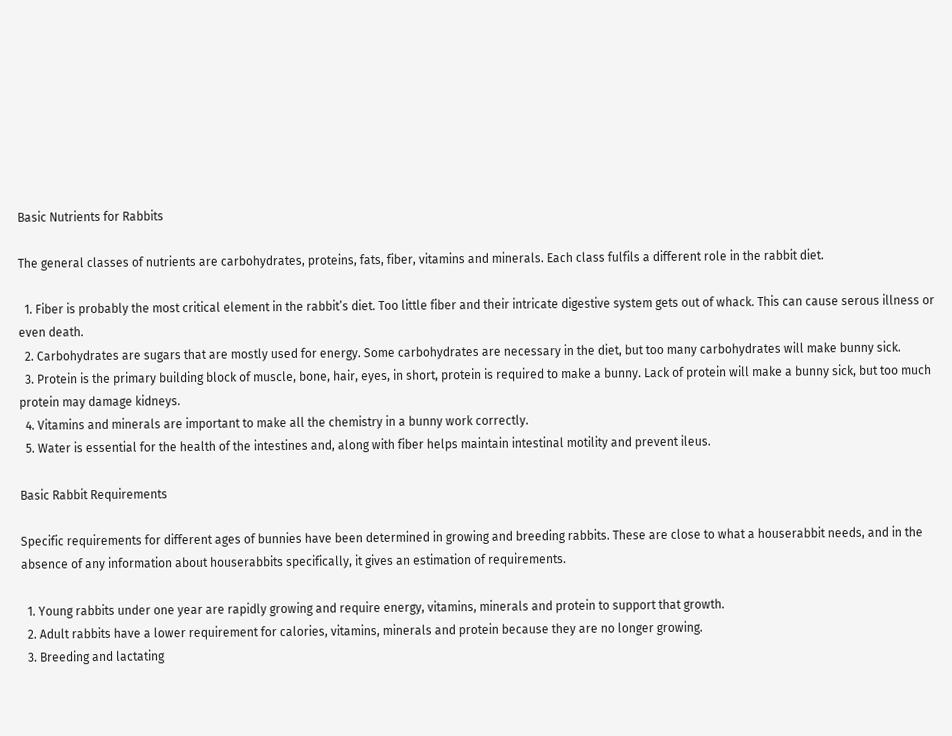Basic Nutrients for Rabbits

The general classes of nutrients are carbohydrates, proteins, fats, fiber, vitamins and minerals. Each class fulfils a different role in the rabbit diet.

  1. Fiber is probably the most critical element in the rabbit’s diet. Too little fiber and their intricate digestive system gets out of whack. This can cause serous illness or even death.
  2. Carbohydrates are sugars that are mostly used for energy. Some carbohydrates are necessary in the diet, but too many carbohydrates will make bunny sick.
  3. Protein is the primary building block of muscle, bone, hair, eyes, in short, protein is required to make a bunny. Lack of protein will make a bunny sick, but too much protein may damage kidneys.
  4. Vitamins and minerals are important to make all the chemistry in a bunny work correctly.
  5. Water is essential for the health of the intestines and, along with fiber helps maintain intestinal motility and prevent ileus.

Basic Rabbit Requirements

Specific requirements for different ages of bunnies have been determined in growing and breeding rabbits. These are close to what a houserabbit needs, and in the absence of any information about houserabbits specifically, it gives an estimation of requirements.

  1. Young rabbits under one year are rapidly growing and require energy, vitamins, minerals and protein to support that growth.
  2. Adult rabbits have a lower requirement for calories, vitamins, minerals and protein because they are no longer growing.
  3. Breeding and lactating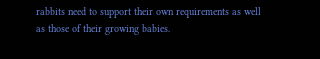rabbits need to support their own requirements as well as those of their growing babies.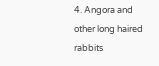4. Angora and other long haired rabbits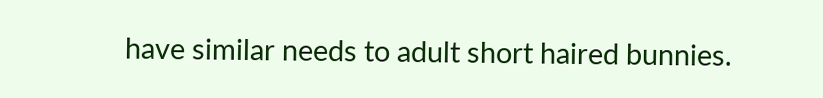have similar needs to adult short haired bunnies.